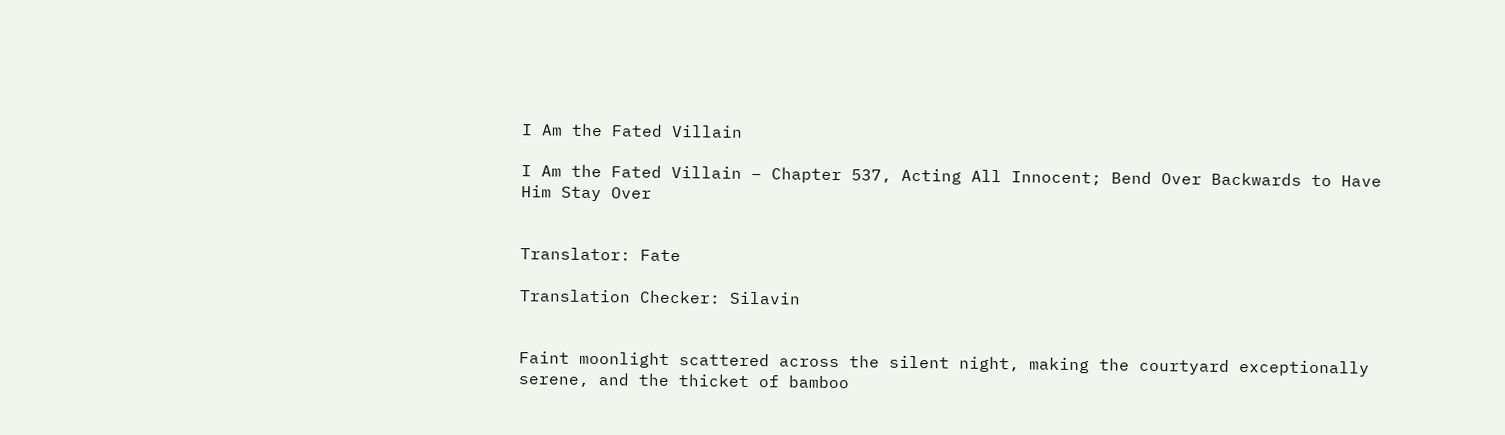I Am the Fated Villain

I Am the Fated Villain – Chapter 537, Acting All Innocent; Bend Over Backwards to Have Him Stay Over


Translator: Fate

Translation Checker: Silavin


Faint moonlight scattered across the silent night, making the courtyard exceptionally serene, and the thicket of bamboo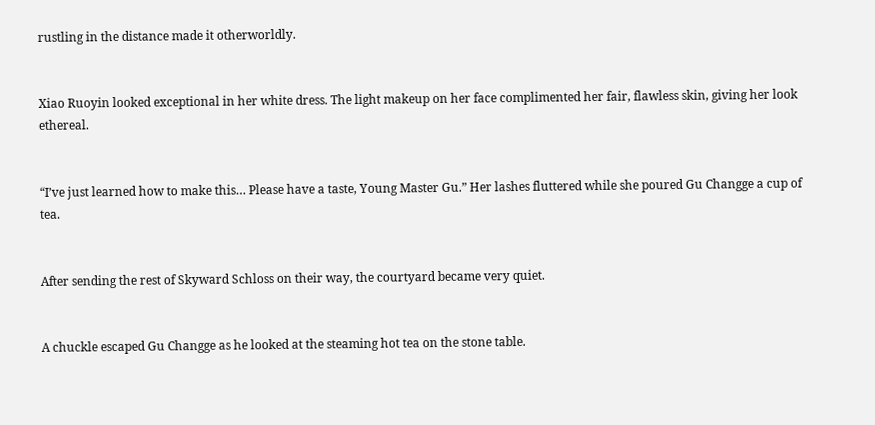rustling in the distance made it otherworldly.


Xiao Ruoyin looked exceptional in her white dress. The light makeup on her face complimented her fair, flawless skin, giving her look ethereal.


“I’ve just learned how to make this… Please have a taste, Young Master Gu.” Her lashes fluttered while she poured Gu Changge a cup of tea.


After sending the rest of Skyward Schloss on their way, the courtyard became very quiet.


A chuckle escaped Gu Changge as he looked at the steaming hot tea on the stone table.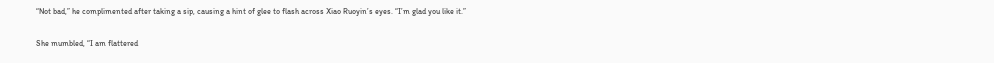“Not bad,” he complimented after taking a sip, causing a hint of glee to flash across Xiao Ruoyin’s eyes. “I’m glad you like it.”


She mumbled, “I am flattered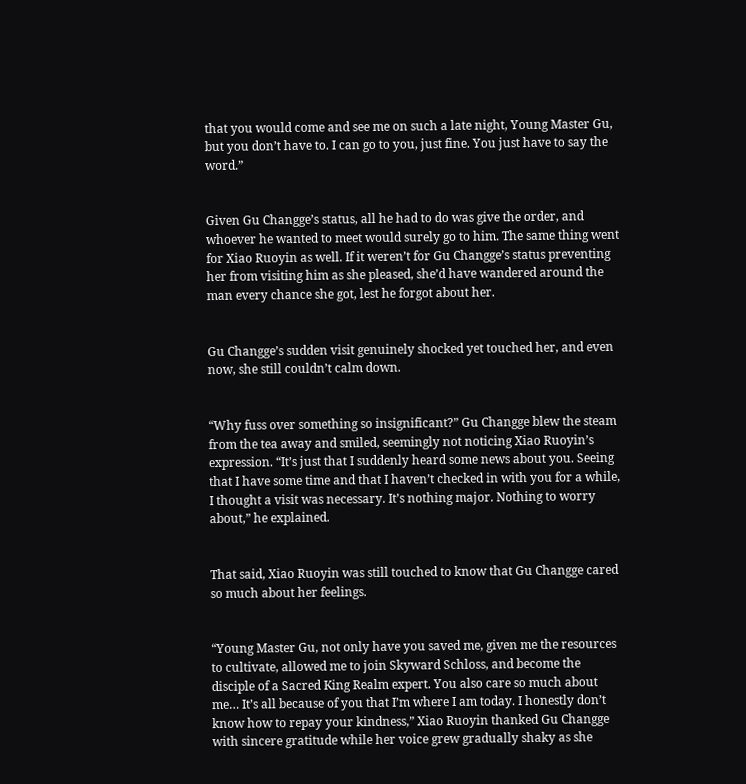that you would come and see me on such a late night, Young Master Gu, but you don’t have to. I can go to you, just fine. You just have to say the word.”


Given Gu Changge’s status, all he had to do was give the order, and whoever he wanted to meet would surely go to him. The same thing went for Xiao Ruoyin as well. If it weren’t for Gu Changge’s status preventing her from visiting him as she pleased, she’d have wandered around the man every chance she got, lest he forgot about her.


Gu Changge’s sudden visit genuinely shocked yet touched her, and even now, she still couldn’t calm down.


“Why fuss over something so insignificant?” Gu Changge blew the steam from the tea away and smiled, seemingly not noticing Xiao Ruoyin’s expression. “It’s just that I suddenly heard some news about you. Seeing that I have some time and that I haven’t checked in with you for a while, I thought a visit was necessary. It’s nothing major. Nothing to worry about,” he explained.


That said, Xiao Ruoyin was still touched to know that Gu Changge cared so much about her feelings.


“Young Master Gu, not only have you saved me, given me the resources to cultivate, allowed me to join Skyward Schloss, and become the disciple of a Sacred King Realm expert. You also care so much about me… It’s all because of you that I’m where I am today. I honestly don’t know how to repay your kindness,” Xiao Ruoyin thanked Gu Changge with sincere gratitude while her voice grew gradually shaky as she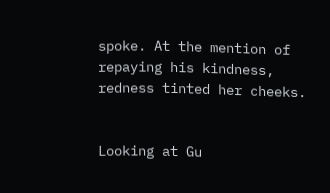spoke. At the mention of repaying his kindness, redness tinted her cheeks.


Looking at Gu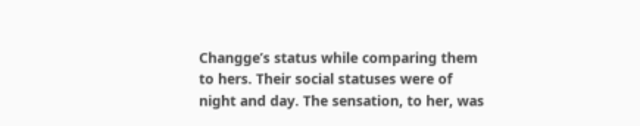Changge’s status while comparing them to hers. Their social statuses were of night and day. The sensation, to her, was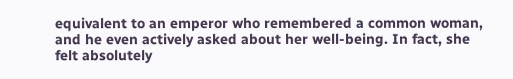equivalent to an emperor who remembered a common woman, and he even actively asked about her well-being. In fact, she felt absolutely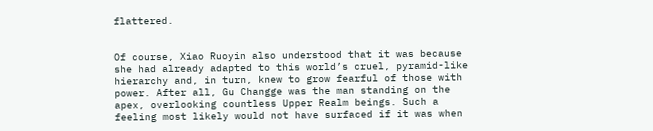flattered.


Of course, Xiao Ruoyin also understood that it was because she had already adapted to this world’s cruel, pyramid-like hierarchy and, in turn, knew to grow fearful of those with power. After all, Gu Changge was the man standing on the apex, overlooking countless Upper Realm beings. Such a feeling most likely would not have surfaced if it was when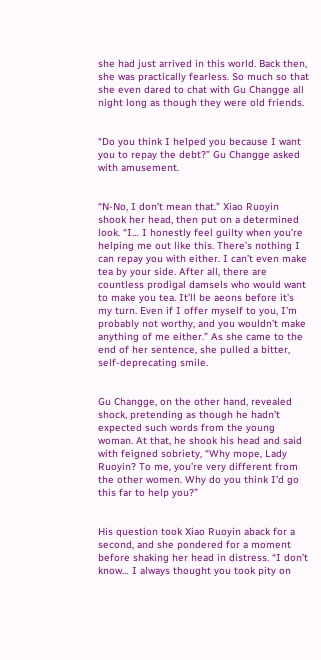she had just arrived in this world. Back then, she was practically fearless. So much so that she even dared to chat with Gu Changge all night long as though they were old friends.


“Do you think I helped you because I want you to repay the debt?” Gu Changge asked with amusement.


“N-No, I don’t mean that.” Xiao Ruoyin shook her head, then put on a determined look. “I… I honestly feel guilty when you’re helping me out like this. There’s nothing I can repay you with either. I can’t even make tea by your side. After all, there are countless prodigal damsels who would want to make you tea. It’ll be aeons before it’s my turn. Even if I offer myself to you, I’m probably not worthy, and you wouldn’t make anything of me either.” As she came to the end of her sentence, she pulled a bitter, self-deprecating smile.


Gu Changge, on the other hand, revealed shock, pretending as though he hadn’t expected such words from the young woman. At that, he shook his head and said with feigned sobriety, “Why mope, Lady Ruoyin? To me, you’re very different from the other women. Why do you think I’d go this far to help you?”


His question took Xiao Ruoyin aback for a second, and she pondered for a moment before shaking her head in distress. “I don’t know… I always thought you took pity on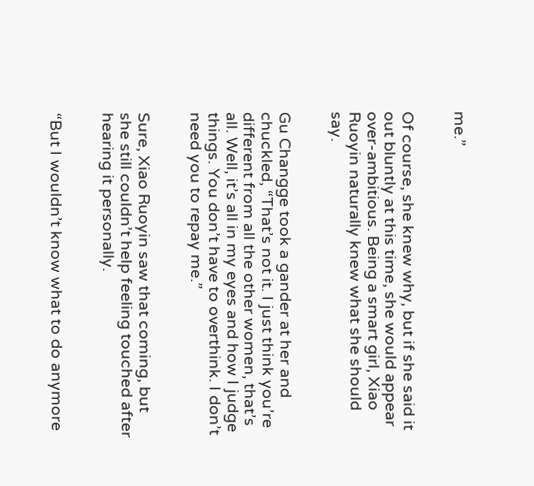me.”


Of course, she knew why, but if she said it out bluntly at this time, she would appear over-ambitious. Being a smart girl, Xiao Ruoyin naturally knew what she should say.


Gu Changge took a gander at her and chuckled, “That’s not it. I just think you’re different from all the other women, that’s all. Well, it’s all in my eyes and how I judge things. You don’t have to overthink. I don’t need you to repay me.”


Sure, Xiao Ruoyin saw that coming, but she still couldn’t help feeling touched after hearing it personally.


“But I wouldn’t know what to do anymore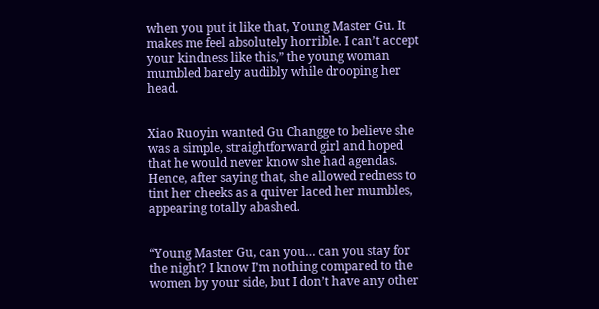when you put it like that, Young Master Gu. It makes me feel absolutely horrible. I can’t accept your kindness like this,” the young woman mumbled barely audibly while drooping her head.


Xiao Ruoyin wanted Gu Changge to believe she was a simple, straightforward girl and hoped that he would never know she had agendas. Hence, after saying that, she allowed redness to tint her cheeks as a quiver laced her mumbles, appearing totally abashed.


“Young Master Gu, can you… can you stay for the night? I know I’m nothing compared to the women by your side, but I don’t have any other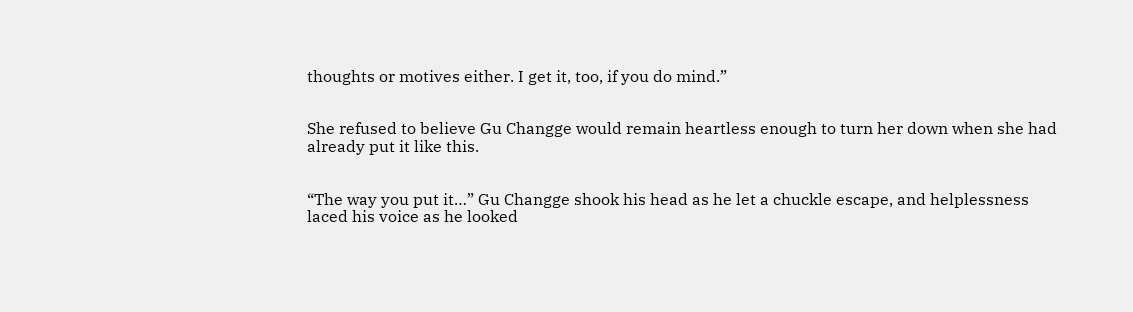thoughts or motives either. I get it, too, if you do mind.”


She refused to believe Gu Changge would remain heartless enough to turn her down when she had already put it like this.


“The way you put it…” Gu Changge shook his head as he let a chuckle escape, and helplessness laced his voice as he looked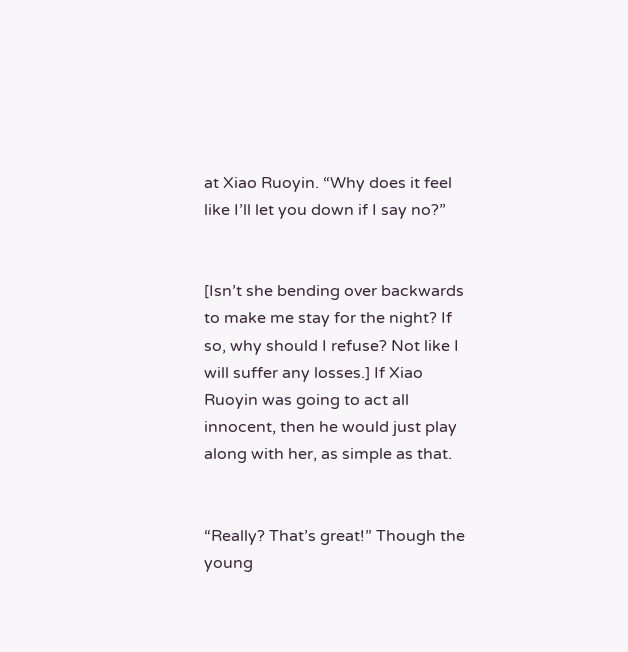at Xiao Ruoyin. “Why does it feel like I’ll let you down if I say no?”


[Isn’t she bending over backwards to make me stay for the night? If so, why should I refuse? Not like I will suffer any losses.] If Xiao Ruoyin was going to act all innocent, then he would just play along with her, as simple as that.


“Really? That’s great!” Though the young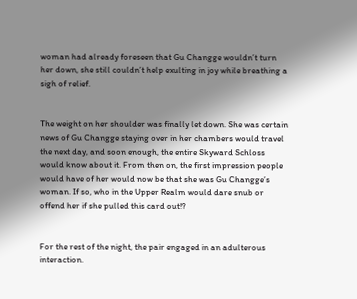woman had already foreseen that Gu Changge wouldn’t turn her down, she still couldn’t help exulting in joy while breathing a sigh of relief.


The weight on her shoulder was finally let down. She was certain news of Gu Changge staying over in her chambers would travel the next day, and soon enough, the entire Skyward Schloss would know about it. From then on, the first impression people would have of her would now be that she was Gu Changge’s woman. If so, who in the Upper Realm would dare snub or offend her if she pulled this card out!?


For the rest of the night, the pair engaged in an adulterous interaction.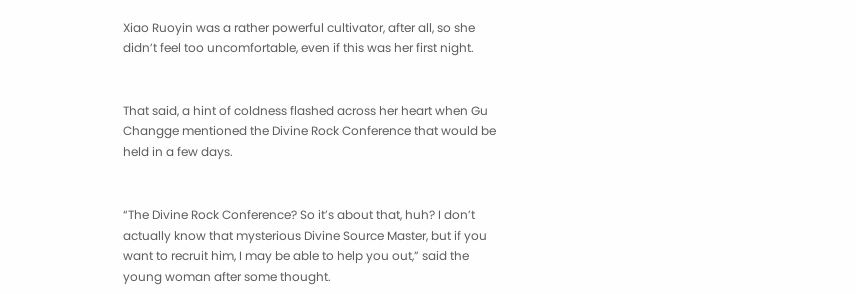Xiao Ruoyin was a rather powerful cultivator, after all, so she didn’t feel too uncomfortable, even if this was her first night.


That said, a hint of coldness flashed across her heart when Gu Changge mentioned the Divine Rock Conference that would be held in a few days.


“The Divine Rock Conference? So it’s about that, huh? I don’t actually know that mysterious Divine Source Master, but if you want to recruit him, I may be able to help you out,” said the young woman after some thought.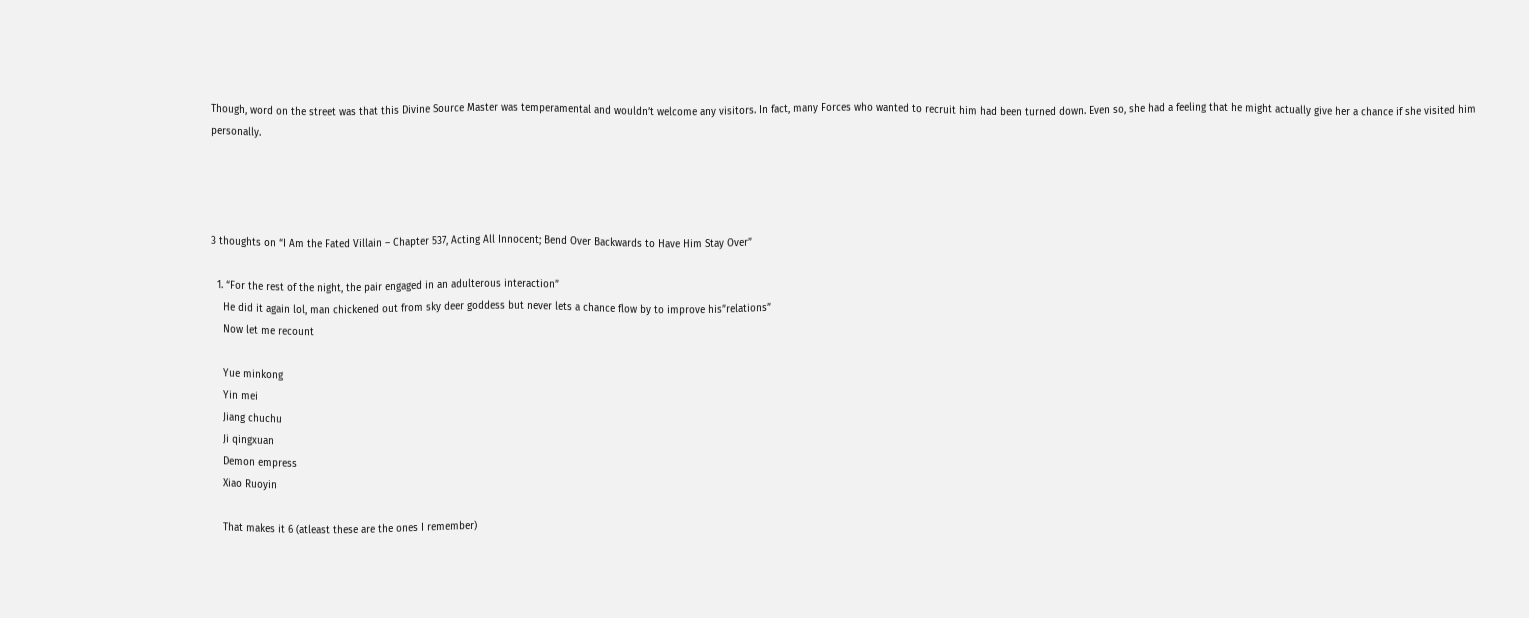Though, word on the street was that this Divine Source Master was temperamental and wouldn’t welcome any visitors. In fact, many Forces who wanted to recruit him had been turned down. Even so, she had a feeling that he might actually give her a chance if she visited him personally.




3 thoughts on “I Am the Fated Villain – Chapter 537, Acting All Innocent; Bend Over Backwards to Have Him Stay Over”

  1. “For the rest of the night, the pair engaged in an adulterous interaction”
    He did it again lol, man chickened out from sky deer goddess but never lets a chance flow by to improve his”relations”
    Now let me recount

    Yue minkong
    Yin mei
    Jiang chuchu
    Ji qingxuan
    Demon empress
    Xiao Ruoyin

    That makes it 6 (atleast these are the ones I remember)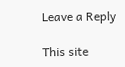Leave a Reply

This site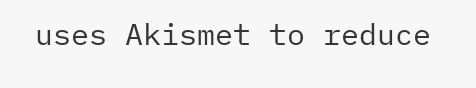uses Akismet to reduce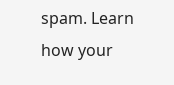spam. Learn how your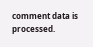comment data is processed.